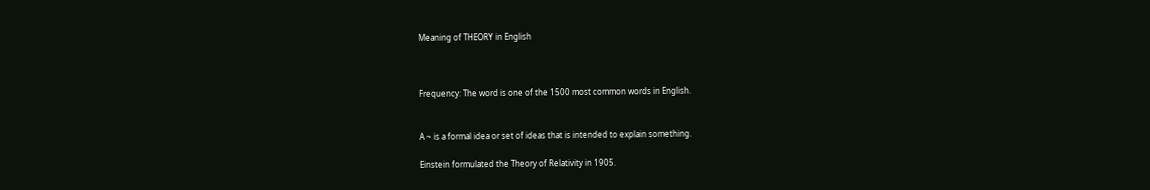Meaning of THEORY in English



Frequency: The word is one of the 1500 most common words in English.


A ~ is a formal idea or set of ideas that is intended to explain something.

Einstein formulated the Theory of Relativity in 1905.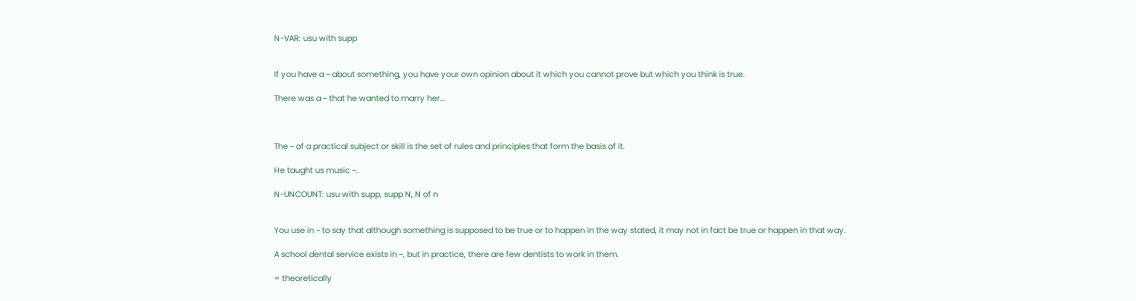N-VAR: usu with supp


If you have a ~ about something, you have your own opinion about it which you cannot prove but which you think is true.

There was a ~ that he wanted to marry her...



The ~ of a practical subject or skill is the set of rules and principles that form the basis of it.

He taught us music ~.

N-UNCOUNT: usu with supp, supp N, N of n


You use in ~ to say that although something is supposed to be true or to happen in the way stated, it may not in fact be true or happen in that way.

A school dental service exists in ~, but in practice, there are few dentists to work in them.

= theoretically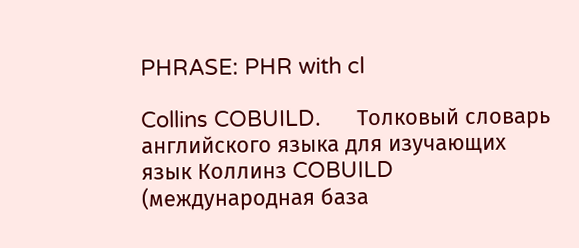PHRASE: PHR with cl

Collins COBUILD.      Толковый словарь английского языка для изучающих язык Коллинз COBUILD (международная база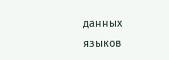данных языков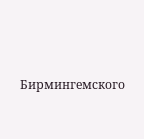Бирмингемского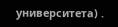университета) .